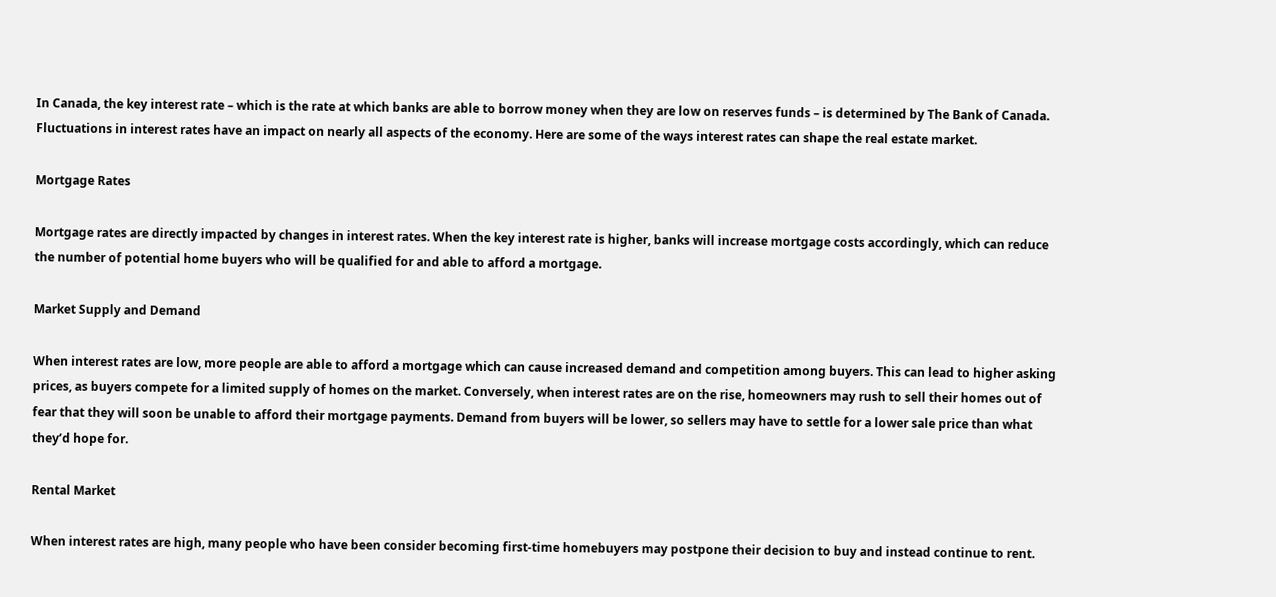In Canada, the key interest rate – which is the rate at which banks are able to borrow money when they are low on reserves funds – is determined by The Bank of Canada. Fluctuations in interest rates have an impact on nearly all aspects of the economy. Here are some of the ways interest rates can shape the real estate market.

Mortgage Rates

Mortgage rates are directly impacted by changes in interest rates. When the key interest rate is higher, banks will increase mortgage costs accordingly, which can reduce the number of potential home buyers who will be qualified for and able to afford a mortgage.

Market Supply and Demand

When interest rates are low, more people are able to afford a mortgage which can cause increased demand and competition among buyers. This can lead to higher asking prices, as buyers compete for a limited supply of homes on the market. Conversely, when interest rates are on the rise, homeowners may rush to sell their homes out of fear that they will soon be unable to afford their mortgage payments. Demand from buyers will be lower, so sellers may have to settle for a lower sale price than what they’d hope for.

Rental Market

When interest rates are high, many people who have been consider becoming first-time homebuyers may postpone their decision to buy and instead continue to rent.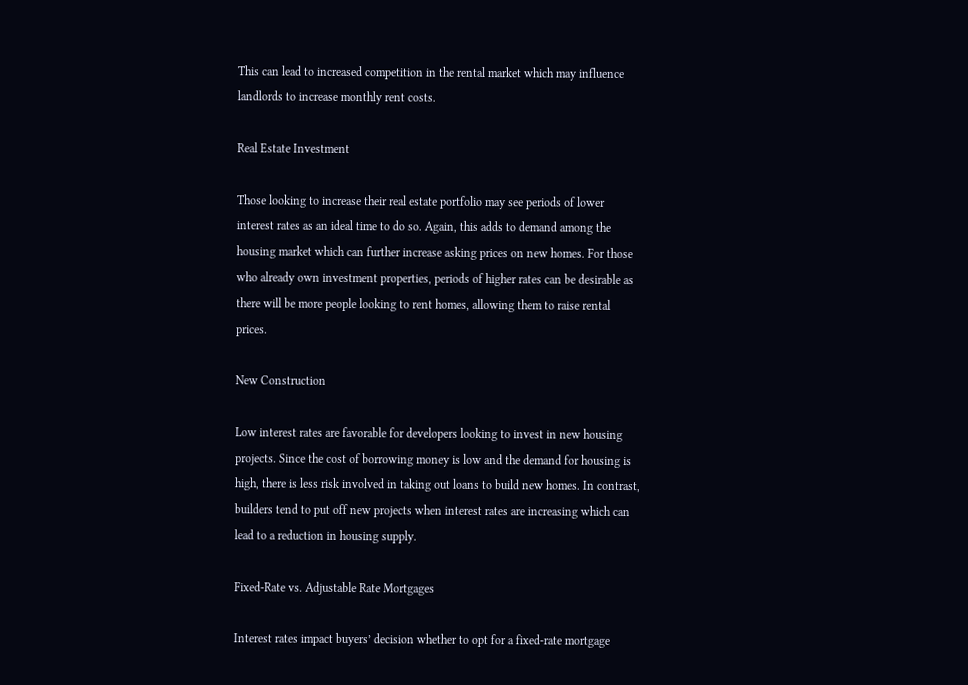This can lead to increased competition in the rental market which may influence landlords to increase monthly rent costs.

Real Estate Investment

Those looking to increase their real estate portfolio may see periods of lower interest rates as an ideal time to do so. Again, this adds to demand among the housing market which can further increase asking prices on new homes. For those who already own investment properties, periods of higher rates can be desirable as there will be more people looking to rent homes, allowing them to raise rental prices.

New Construction

Low interest rates are favorable for developers looking to invest in new housing projects. Since the cost of borrowing money is low and the demand for housing is high, there is less risk involved in taking out loans to build new homes. In contrast, builders tend to put off new projects when interest rates are increasing which can lead to a reduction in housing supply.

Fixed-Rate vs. Adjustable Rate Mortgages

Interest rates impact buyers’ decision whether to opt for a fixed-rate mortgage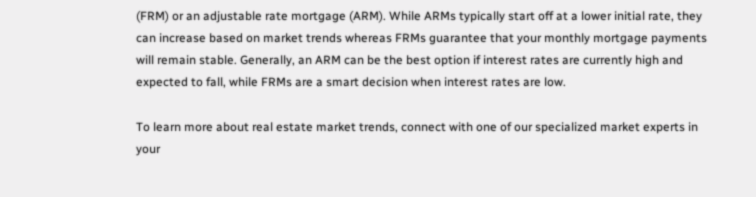(FRM) or an adjustable rate mortgage (ARM). While ARMs typically start off at a lower initial rate, they can increase based on market trends whereas FRMs guarantee that your monthly mortgage payments will remain stable. Generally, an ARM can be the best option if interest rates are currently high and expected to fall, while FRMs are a smart decision when interest rates are low.

To learn more about real estate market trends, connect with one of our specialized market experts in your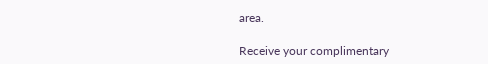area.

Receive your complimentary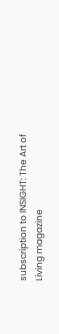subscription to INSIGHT: The Art of Living magazine